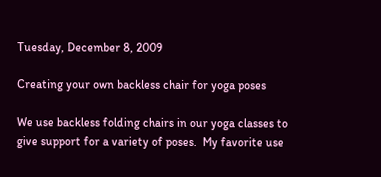Tuesday, December 8, 2009

Creating your own backless chair for yoga poses

We use backless folding chairs in our yoga classes to give support for a variety of poses.  My favorite use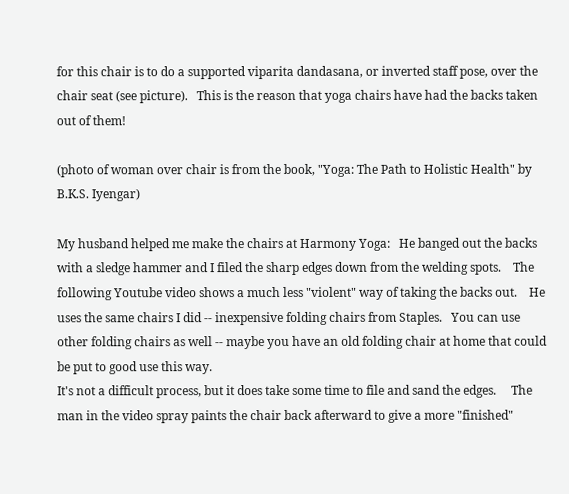for this chair is to do a supported viparita dandasana, or inverted staff pose, over the chair seat (see picture).   This is the reason that yoga chairs have had the backs taken out of them!

(photo of woman over chair is from the book, "Yoga: The Path to Holistic Health" by B.K.S. Iyengar)

My husband helped me make the chairs at Harmony Yoga:   He banged out the backs with a sledge hammer and I filed the sharp edges down from the welding spots.    The following Youtube video shows a much less "violent" way of taking the backs out.    He uses the same chairs I did -- inexpensive folding chairs from Staples.   You can use other folding chairs as well -- maybe you have an old folding chair at home that could be put to good use this way.
It's not a difficult process, but it does take some time to file and sand the edges.     The man in the video spray paints the chair back afterward to give a more "finished"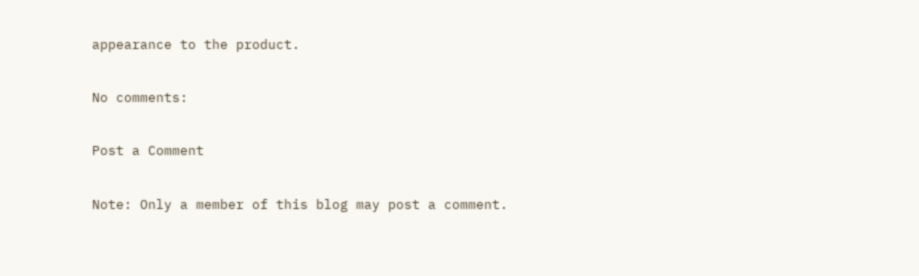appearance to the product.

No comments:

Post a Comment

Note: Only a member of this blog may post a comment.